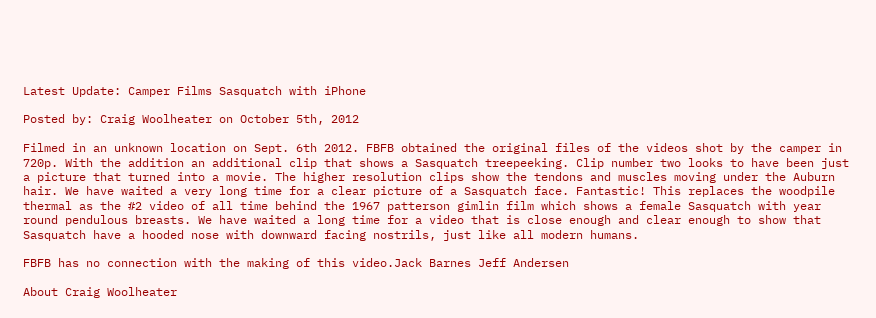Latest Update: Camper Films Sasquatch with iPhone

Posted by: Craig Woolheater on October 5th, 2012

Filmed in an unknown location on Sept. 6th 2012. FBFB obtained the original files of the videos shot by the camper in 720p. With the addition an additional clip that shows a Sasquatch treepeeking. Clip number two looks to have been just a picture that turned into a movie. The higher resolution clips show the tendons and muscles moving under the Auburn hair. We have waited a very long time for a clear picture of a Sasquatch face. Fantastic! This replaces the woodpile thermal as the #2 video of all time behind the 1967 patterson gimlin film which shows a female Sasquatch with year round pendulous breasts. We have waited a long time for a video that is close enough and clear enough to show that Sasquatch have a hooded nose with downward facing nostrils, just like all modern humans.

FBFB has no connection with the making of this video.Jack Barnes Jeff Andersen

About Craig Woolheater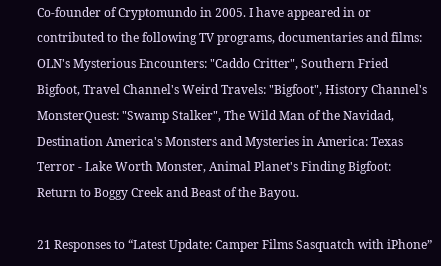Co-founder of Cryptomundo in 2005. I have appeared in or contributed to the following TV programs, documentaries and films: OLN's Mysterious Encounters: "Caddo Critter", Southern Fried Bigfoot, Travel Channel's Weird Travels: "Bigfoot", History Channel's MonsterQuest: "Swamp Stalker", The Wild Man of the Navidad, Destination America's Monsters and Mysteries in America: Texas Terror - Lake Worth Monster, Animal Planet's Finding Bigfoot: Return to Boggy Creek and Beast of the Bayou.

21 Responses to “Latest Update: Camper Films Sasquatch with iPhone”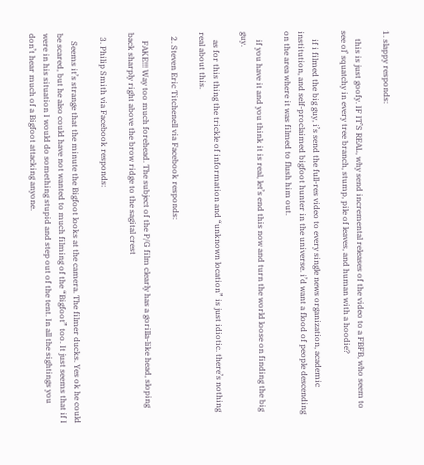1. slappy responds:

    this is just goofy. IF IT’S REAL, why send incremental releases of the video to a FBFB, who seem to see ol’ squatchy in every tree branch, stump, pile of leaves, and human with a hoodie?

    if i filmed the big guy, i’s send the full-res video to every single news organization, academic institution, and self-proclaimed bigfoot hunter in the universe. i’d want a flood of people descending on the area where it was filmed to flush him out.

    if you have it and you think it is real, let’s end this now and turn the world loose on finding the big guy.

    as for this thing the trickle of information and “unknown location” is just idiotic. there’s nothing real about this.

  2. Steven Eric Titchenell via Facebook responds:

    FAKE!!! Way too much forehead. The subject of the P/G film clearly has a gorilla-like head, sloping back sharply right above the brow ridge to the sagital crest

  3. Philip Smith via Facebook responds:

    Seems it’s strange that the minute the Bigfoot looks at the camera. The filmer ducks. Yes ok he could be scared, but he also could have not wanted to much filming of the “Bigfoot” too. It just seems that if I were in his situation I would do something stupid and step out of the tent. In all the sightings you don’t hear much of a Bigfoot attacking anyone.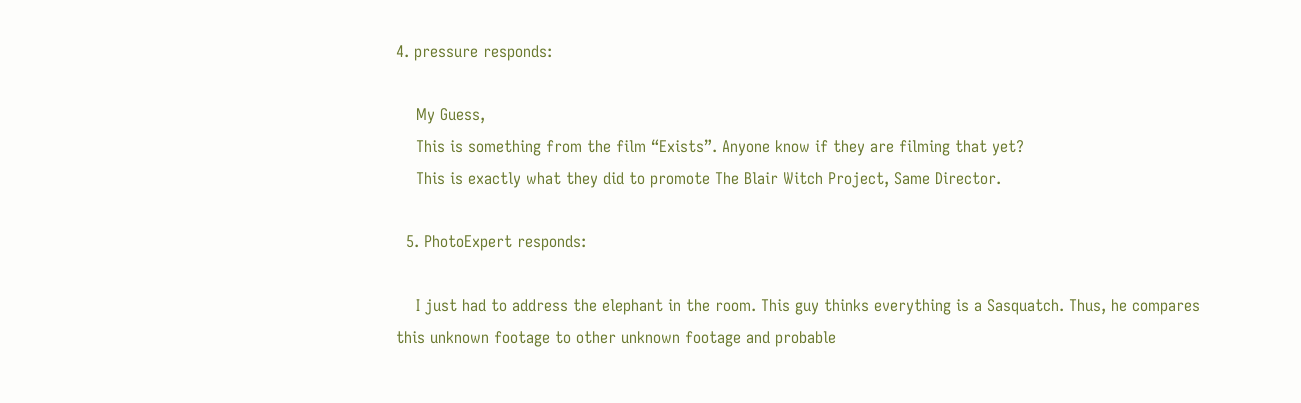4. pressure responds:

    My Guess,
    This is something from the film “Exists”. Anyone know if they are filming that yet?
    This is exactly what they did to promote The Blair Witch Project, Same Director.

  5. PhotoExpert responds:

    I just had to address the elephant in the room. This guy thinks everything is a Sasquatch. Thus, he compares this unknown footage to other unknown footage and probable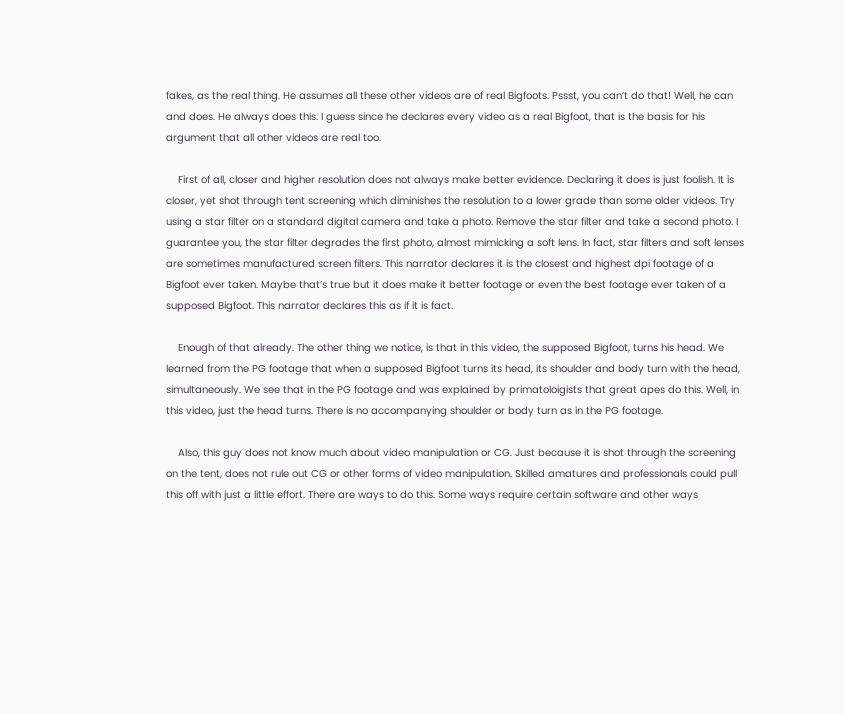fakes, as the real thing. He assumes all these other videos are of real Bigfoots. Pssst, you can’t do that! Well, he can and does. He always does this. I guess since he declares every video as a real Bigfoot, that is the basis for his argument that all other videos are real too.

    First of all, closer and higher resolution does not always make better evidence. Declaring it does is just foolish. It is closer, yet shot through tent screening which diminishes the resolution to a lower grade than some older videos. Try using a star filter on a standard digital camera and take a photo. Remove the star filter and take a second photo. I guarantee you, the star filter degrades the first photo, almost mimicking a soft lens. In fact, star filters and soft lenses are sometimes manufactured screen filters. This narrator declares it is the closest and highest dpi footage of a Bigfoot ever taken. Maybe that’s true but it does make it better footage or even the best footage ever taken of a supposed Bigfoot. This narrator declares this as if it is fact.

    Enough of that already. The other thing we notice, is that in this video, the supposed Bigfoot, turns his head. We learned from the PG footage that when a supposed Bigfoot turns its head, its shoulder and body turn with the head, simultaneously. We see that in the PG footage and was explained by primatoloigists that great apes do this. Well, in this video, just the head turns. There is no accompanying shoulder or body turn as in the PG footage.

    Also, this guy does not know much about video manipulation or CG. Just because it is shot through the screening on the tent, does not rule out CG or other forms of video manipulation. Skilled amatures and professionals could pull this off with just a little effort. There are ways to do this. Some ways require certain software and other ways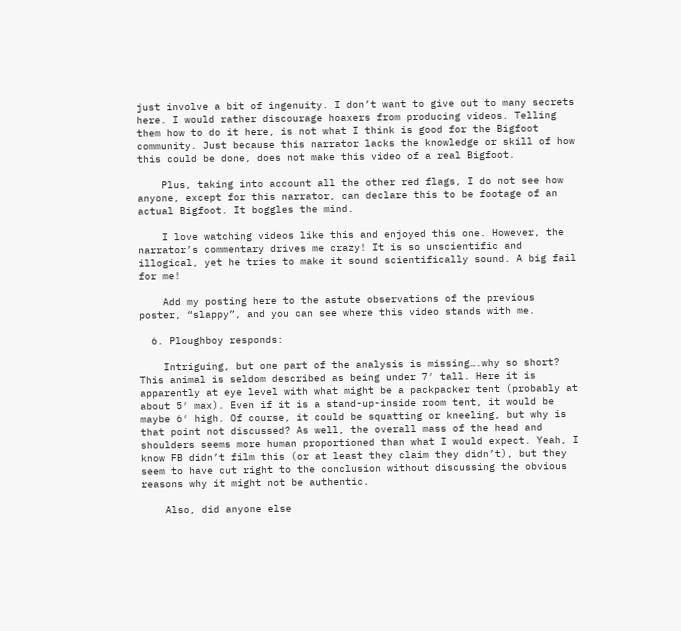just involve a bit of ingenuity. I don’t want to give out to many secrets here. I would rather discourage hoaxers from producing videos. Telling them how to do it here, is not what I think is good for the Bigfoot community. Just because this narrator lacks the knowledge or skill of how this could be done, does not make this video of a real Bigfoot.

    Plus, taking into account all the other red flags, I do not see how anyone, except for this narrator, can declare this to be footage of an actual Bigfoot. It boggles the mind.

    I love watching videos like this and enjoyed this one. However, the narrator’s commentary drives me crazy! It is so unscientific and illogical, yet he tries to make it sound scientifically sound. A big fail for me!

    Add my posting here to the astute observations of the previous poster, “slappy”, and you can see where this video stands with me.

  6. Ploughboy responds:

    Intriguing, but one part of the analysis is missing….why so short? This animal is seldom described as being under 7′ tall. Here it is apparently at eye level with what might be a packpacker tent (probably at about 5′ max). Even if it is a stand-up-inside room tent, it would be maybe 6′ high. Of course, it could be squatting or kneeling, but why is that point not discussed? As well, the overall mass of the head and shoulders seems more human proportioned than what I would expect. Yeah, I know FB didn’t film this (or at least they claim they didn’t), but they seem to have cut right to the conclusion without discussing the obvious reasons why it might not be authentic.

    Also, did anyone else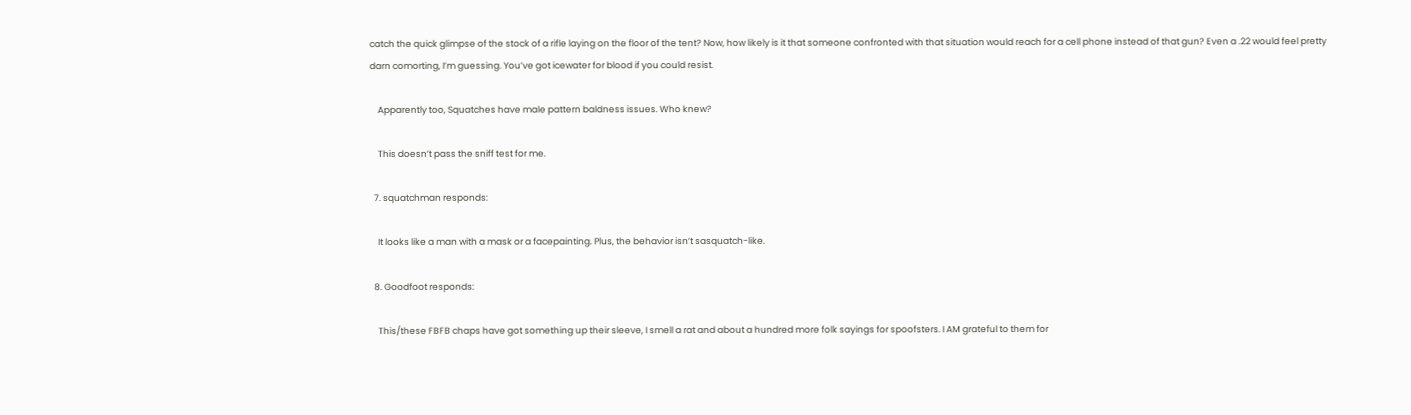catch the quick glimpse of the stock of a rifle laying on the floor of the tent? Now, how likely is it that someone confronted with that situation would reach for a cell phone instead of that gun? Even a .22 would feel pretty darn comorting, I’m guessing. You’ve got icewater for blood if you could resist.

    Apparently too, Squatches have male pattern baldness issues. Who knew?

    This doesn’t pass the sniff test for me.

  7. squatchman responds:

    It looks like a man with a mask or a facepainting. Plus, the behavior isn’t sasquatch-like.

  8. Goodfoot responds:

    This/these FBFB chaps have got something up their sleeve, I smell a rat and about a hundred more folk sayings for spoofsters. I AM grateful to them for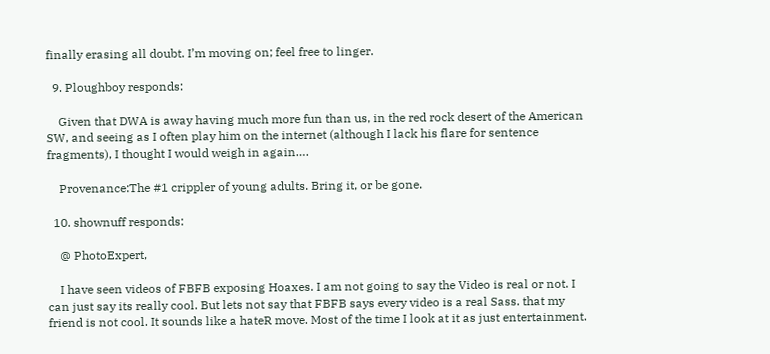finally erasing all doubt. I’m moving on; feel free to linger.

  9. Ploughboy responds:

    Given that DWA is away having much more fun than us, in the red rock desert of the American SW, and seeing as I often play him on the internet (although I lack his flare for sentence fragments), I thought I would weigh in again….

    Provenance:The #1 crippler of young adults. Bring it, or be gone.

  10. shownuff responds:

    @ PhotoExpert,

    I have seen videos of FBFB exposing Hoaxes. I am not going to say the Video is real or not. I can just say its really cool. But lets not say that FBFB says every video is a real Sass. that my friend is not cool. It sounds like a hateR move. Most of the time I look at it as just entertainment.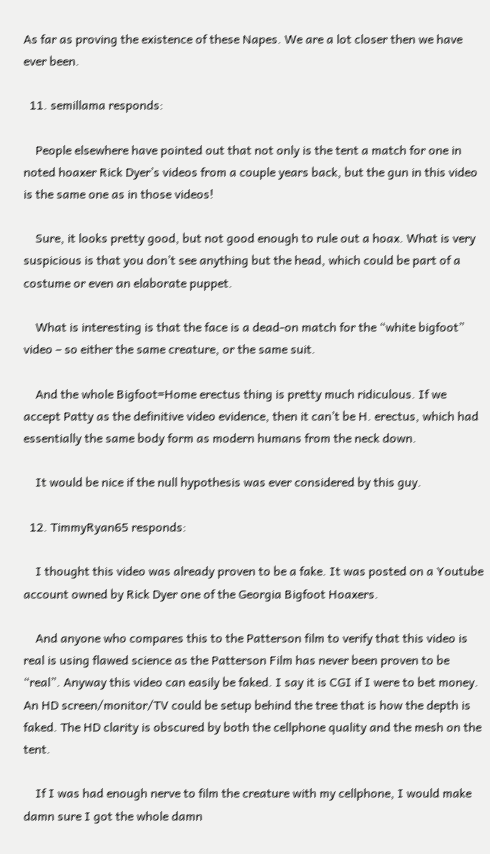As far as proving the existence of these Napes. We are a lot closer then we have ever been.

  11. semillama responds:

    People elsewhere have pointed out that not only is the tent a match for one in noted hoaxer Rick Dyer’s videos from a couple years back, but the gun in this video is the same one as in those videos!

    Sure, it looks pretty good, but not good enough to rule out a hoax. What is very suspicious is that you don’t see anything but the head, which could be part of a costume or even an elaborate puppet.

    What is interesting is that the face is a dead-on match for the “white bigfoot” video – so either the same creature, or the same suit.

    And the whole Bigfoot=Home erectus thing is pretty much ridiculous. If we accept Patty as the definitive video evidence, then it can’t be H. erectus, which had essentially the same body form as modern humans from the neck down.

    It would be nice if the null hypothesis was ever considered by this guy.

  12. TimmyRyan65 responds:

    I thought this video was already proven to be a fake. It was posted on a Youtube account owned by Rick Dyer one of the Georgia Bigfoot Hoaxers.

    And anyone who compares this to the Patterson film to verify that this video is real is using flawed science as the Patterson Film has never been proven to be “real”. Anyway this video can easily be faked. I say it is CGI if I were to bet money. An HD screen/monitor/TV could be setup behind the tree that is how the depth is faked. The HD clarity is obscured by both the cellphone quality and the mesh on the tent.

    If I was had enough nerve to film the creature with my cellphone, I would make damn sure I got the whole damn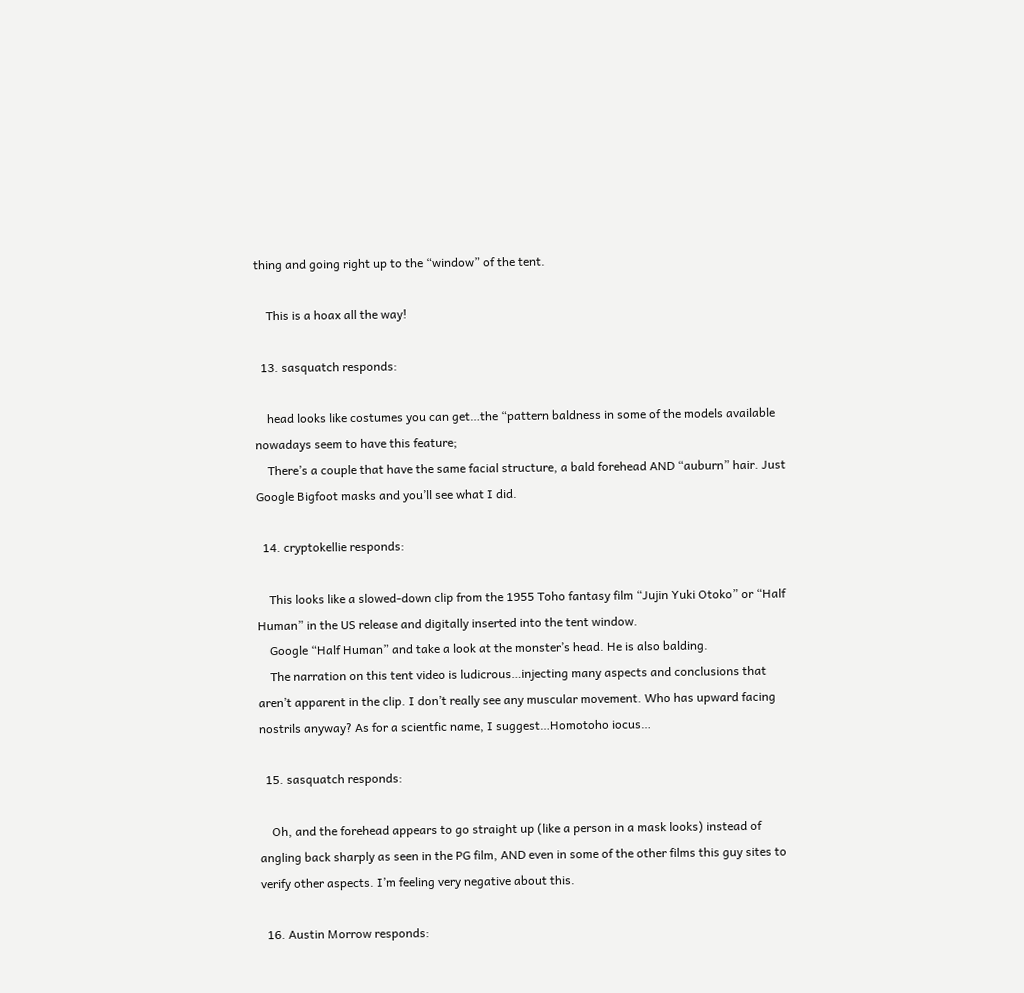thing and going right up to the “window” of the tent.

    This is a hoax all the way!

  13. sasquatch responds:

    head looks like costumes you can get…the “pattern baldness in some of the models available nowadays seem to have this feature;
    There’s a couple that have the same facial structure, a bald forehead AND “auburn” hair. Just Google Bigfoot masks and you’ll see what I did.

  14. cryptokellie responds:

    This looks like a slowed-down clip from the 1955 Toho fantasy film “Jujin Yuki Otoko” or “Half Human” in the US release and digitally inserted into the tent window.
    Google “Half Human” and take a look at the monster’s head. He is also balding.
    The narration on this tent video is ludicrous…injecting many aspects and conclusions that aren’t apparent in the clip. I don’t really see any muscular movement. Who has upward facing nostrils anyway? As for a scientfic name, I suggest…Homotoho iocus…

  15. sasquatch responds:

    Oh, and the forehead appears to go straight up (like a person in a mask looks) instead of angling back sharply as seen in the PG film, AND even in some of the other films this guy sites to verify other aspects. I’m feeling very negative about this.

  16. Austin Morrow responds: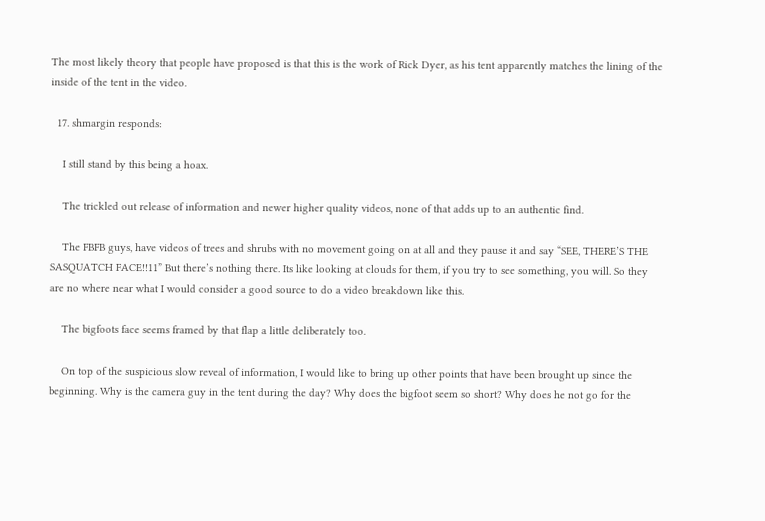The most likely theory that people have proposed is that this is the work of Rick Dyer, as his tent apparently matches the lining of the inside of the tent in the video.

  17. shmargin responds:

    I still stand by this being a hoax.

    The trickled out release of information and newer higher quality videos, none of that adds up to an authentic find.

    The FBFB guys, have videos of trees and shrubs with no movement going on at all and they pause it and say “SEE, THERE’S THE SASQUATCH FACE!!11” But there’s nothing there. Its like looking at clouds for them, if you try to see something, you will. So they are no where near what I would consider a good source to do a video breakdown like this.

    The bigfoots face seems framed by that flap a little deliberately too.

    On top of the suspicious slow reveal of information, I would like to bring up other points that have been brought up since the beginning. Why is the camera guy in the tent during the day? Why does the bigfoot seem so short? Why does he not go for the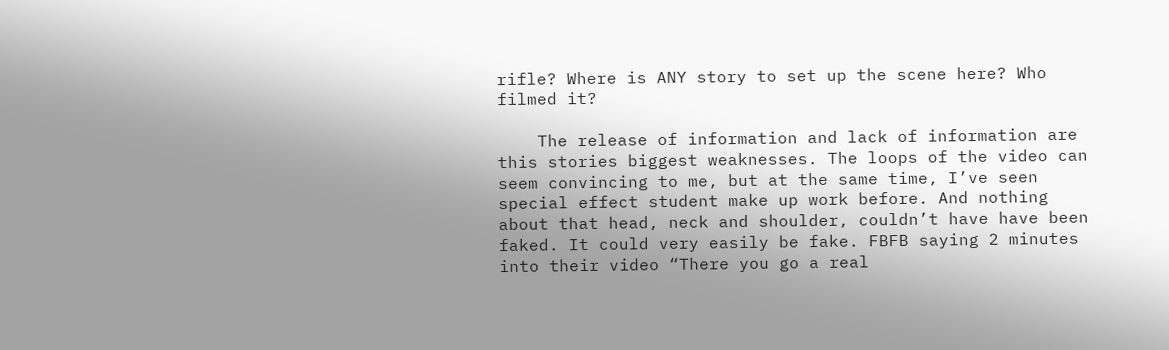rifle? Where is ANY story to set up the scene here? Who filmed it?

    The release of information and lack of information are this stories biggest weaknesses. The loops of the video can seem convincing to me, but at the same time, I’ve seen special effect student make up work before. And nothing about that head, neck and shoulder, couldn’t have have been faked. It could very easily be fake. FBFB saying 2 minutes into their video “There you go a real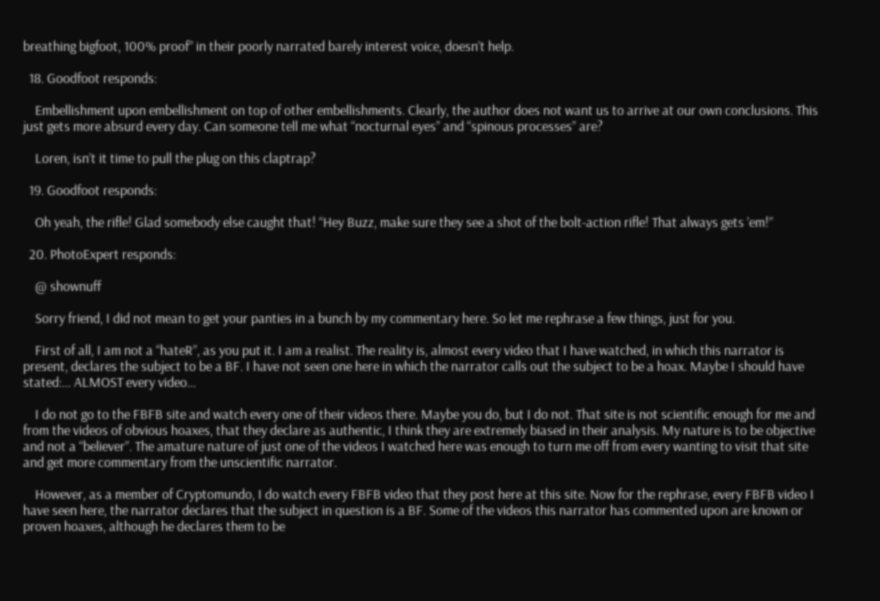breathing bigfoot, 100% proof” in their poorly narrated barely interest voice, doesn’t help.

  18. Goodfoot responds:

    Embellishment upon embellishment on top of other embellishments. Clearly, the author does not want us to arrive at our own conclusions. This just gets more absurd every day. Can someone tell me what “nocturnal eyes” and “spinous processes” are?

    Loren, isn’t it time to pull the plug on this claptrap?

  19. Goodfoot responds:

    Oh yeah, the rifle! Glad somebody else caught that! “Hey Buzz, make sure they see a shot of the bolt-action rifle! That always gets ’em!”

  20. PhotoExpert responds:

    @ shownuff

    Sorry friend, I did not mean to get your panties in a bunch by my commentary here. So let me rephrase a few things, just for you.

    First of all, I am not a “hateR”, as you put it. I am a realist. The reality is, almost every video that I have watched, in which this narrator is present, declares the subject to be a BF. I have not seen one here in which the narrator calls out the subject to be a hoax. Maybe I should have stated:… ALMOST every video…

    I do not go to the FBFB site and watch every one of their videos there. Maybe you do, but I do not. That site is not scientific enough for me and from the videos of obvious hoaxes, that they declare as authentic, I think they are extremely biased in their analysis. My nature is to be objective and not a “believer”. The amature nature of just one of the videos I watched here was enough to turn me off from every wanting to visit that site and get more commentary from the unscientific narrator.

    However, as a member of Cryptomundo, I do watch every FBFB video that they post here at this site. Now for the rephrase, every FBFB video I have seen here, the narrator declares that the subject in question is a BF. Some of the videos this narrator has commented upon are known or proven hoaxes, although he declares them to be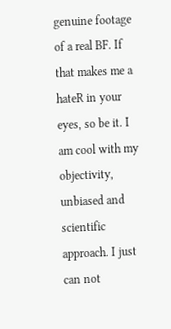genuine footage of a real BF. If that makes me a hateR in your eyes, so be it. I am cool with my objectivity, unbiased and scientific approach. I just can not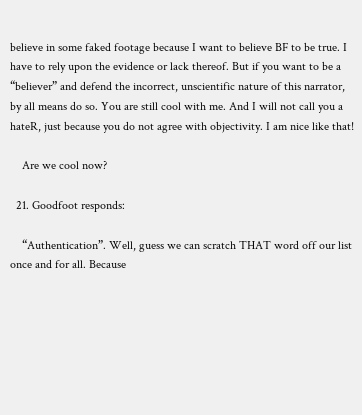believe in some faked footage because I want to believe BF to be true. I have to rely upon the evidence or lack thereof. But if you want to be a “believer” and defend the incorrect, unscientific nature of this narrator, by all means do so. You are still cool with me. And I will not call you a hateR, just because you do not agree with objectivity. I am nice like that!

    Are we cool now?

  21. Goodfoot responds:

    “Authentication”. Well, guess we can scratch THAT word off our list once and for all. Because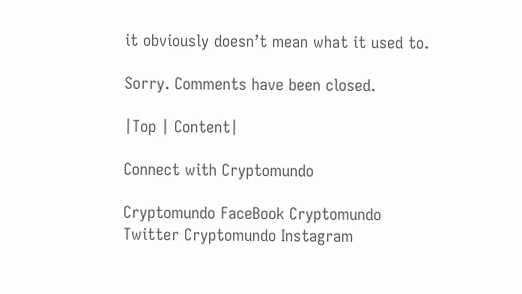it obviously doesn’t mean what it used to.

Sorry. Comments have been closed.

|Top | Content|

Connect with Cryptomundo

Cryptomundo FaceBook Cryptomundo Twitter Cryptomundo Instagram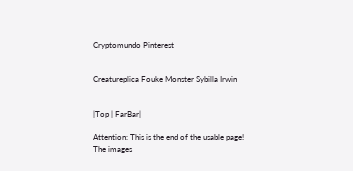Cryptomundo Pinterest


Creatureplica Fouke Monster Sybilla Irwin


|Top | FarBar|

Attention: This is the end of the usable page!
The images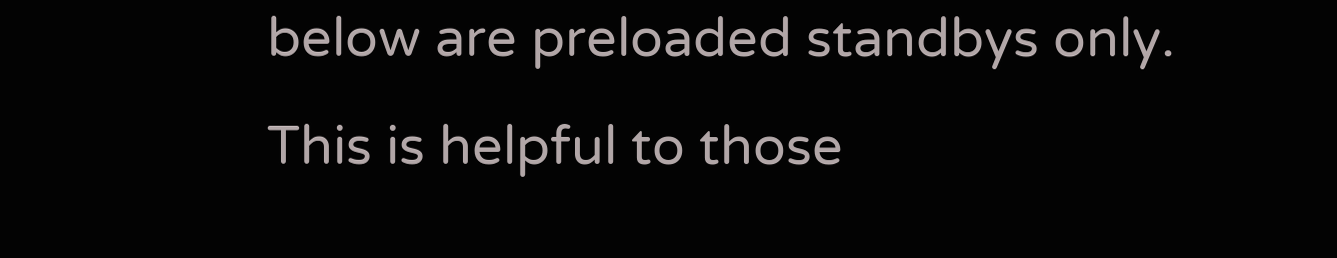below are preloaded standbys only.
This is helpful to those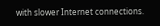with slower Internet connections.